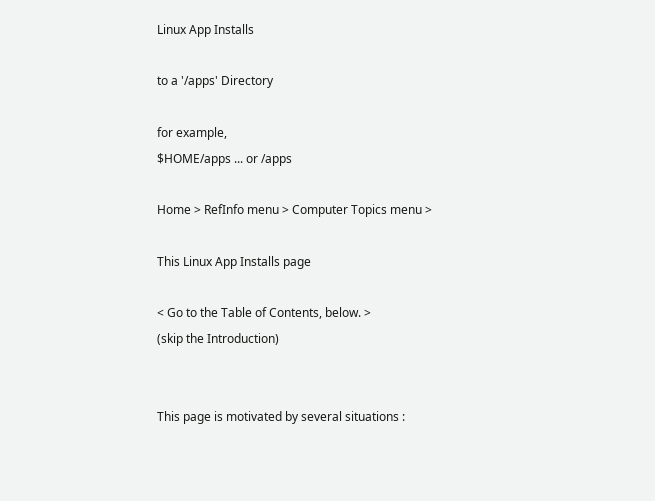Linux App Installs

to a '/apps' Directory

for example,
$HOME/apps ... or /apps

Home > RefInfo menu > Computer Topics menu >

This Linux App Installs page

< Go to the Table of Contents, below. >
(skip the Introduction)


This page is motivated by several situations :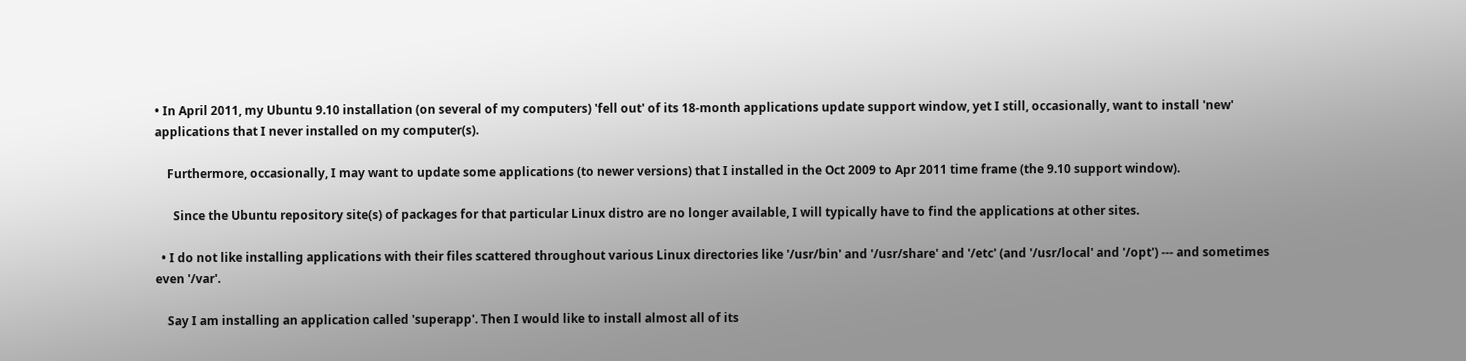• In April 2011, my Ubuntu 9.10 installation (on several of my computers) 'fell out' of its 18-month applications update support window, yet I still, occasionally, want to install 'new' applications that I never installed on my computer(s).

    Furthermore, occasionally, I may want to update some applications (to newer versions) that I installed in the Oct 2009 to Apr 2011 time frame (the 9.10 support window).

      Since the Ubuntu repository site(s) of packages for that particular Linux distro are no longer available, I will typically have to find the applications at other sites.

  • I do not like installing applications with their files scattered throughout various Linux directories like '/usr/bin' and '/usr/share' and '/etc' (and '/usr/local' and '/opt') --- and sometimes even '/var'.

    Say I am installing an application called 'superapp'. Then I would like to install almost all of its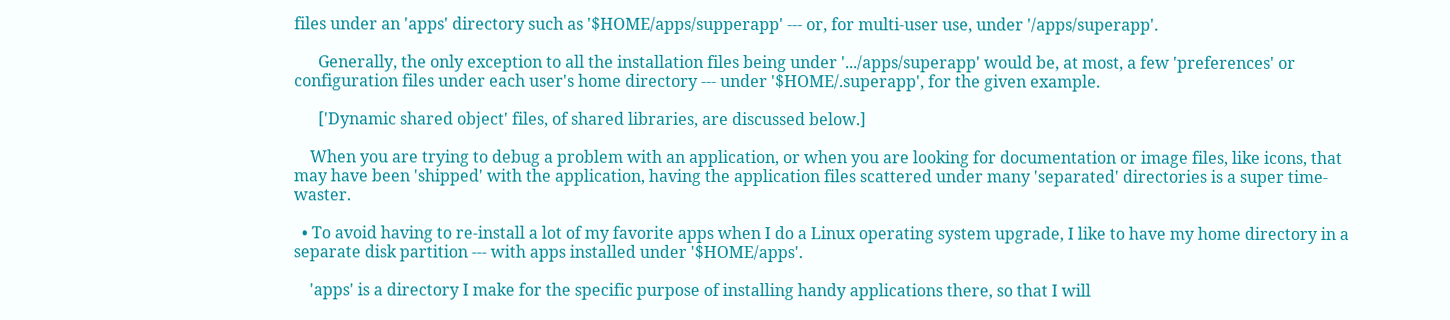files under an 'apps' directory such as '$HOME/apps/supperapp' --- or, for multi-user use, under '/apps/superapp'.

      Generally, the only exception to all the installation files being under '.../apps/superapp' would be, at most, a few 'preferences' or configuration files under each user's home directory --- under '$HOME/.superapp', for the given example.

      ['Dynamic shared object' files, of shared libraries, are discussed below.]

    When you are trying to debug a problem with an application, or when you are looking for documentation or image files, like icons, that may have been 'shipped' with the application, having the application files scattered under many 'separated' directories is a super time-waster.

  • To avoid having to re-install a lot of my favorite apps when I do a Linux operating system upgrade, I like to have my home directory in a separate disk partition --- with apps installed under '$HOME/apps'.

    'apps' is a directory I make for the specific purpose of installing handy applications there, so that I will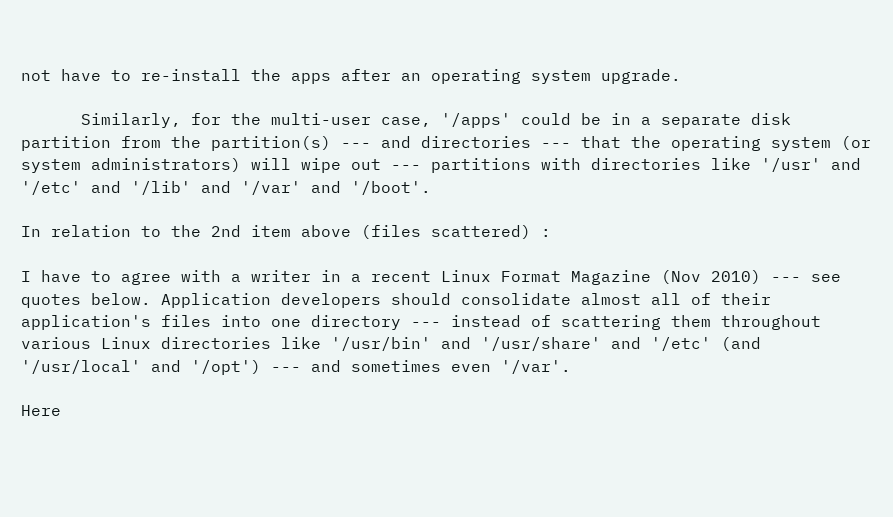not have to re-install the apps after an operating system upgrade.

      Similarly, for the multi-user case, '/apps' could be in a separate disk partition from the partition(s) --- and directories --- that the operating system (or system administrators) will wipe out --- partitions with directories like '/usr' and '/etc' and '/lib' and '/var' and '/boot'.

In relation to the 2nd item above (files scattered) :

I have to agree with a writer in a recent Linux Format Magazine (Nov 2010) --- see quotes below. Application developers should consolidate almost all of their application's files into one directory --- instead of scattering them throughout various Linux directories like '/usr/bin' and '/usr/share' and '/etc' (and '/usr/local' and '/opt') --- and sometimes even '/var'.

Here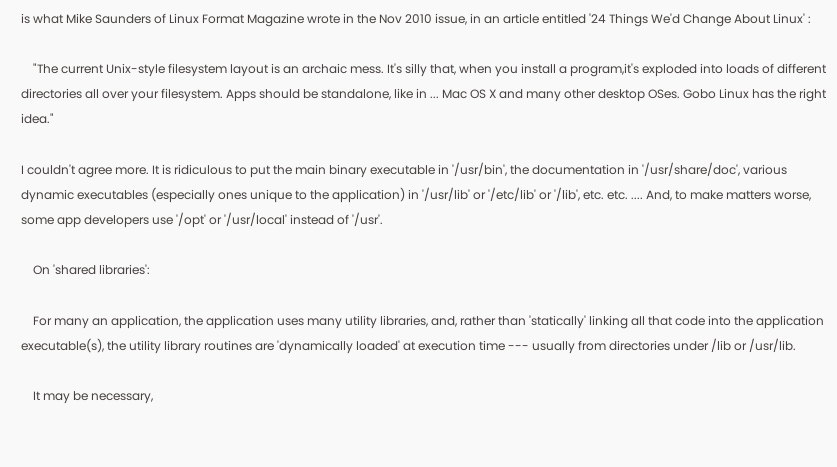is what Mike Saunders of Linux Format Magazine wrote in the Nov 2010 issue, in an article entitled '24 Things We'd Change About Linux' :

    "The current Unix-style filesystem layout is an archaic mess. It's silly that, when you install a program,it's exploded into loads of different directories all over your filesystem. Apps should be standalone, like in ... Mac OS X and many other desktop OSes. Gobo Linux has the right idea."

I couldn't agree more. It is ridiculous to put the main binary executable in '/usr/bin', the documentation in '/usr/share/doc', various dynamic executables (especially ones unique to the application) in '/usr/lib' or '/etc/lib' or '/lib', etc. etc. .... And, to make matters worse, some app developers use '/opt' or '/usr/local' instead of '/usr'.

    On 'shared libraries':

    For many an application, the application uses many utility libraries, and, rather than 'statically' linking all that code into the application executable(s), the utility library routines are 'dynamically loaded' at execution time --- usually from directories under /lib or /usr/lib.

    It may be necessary,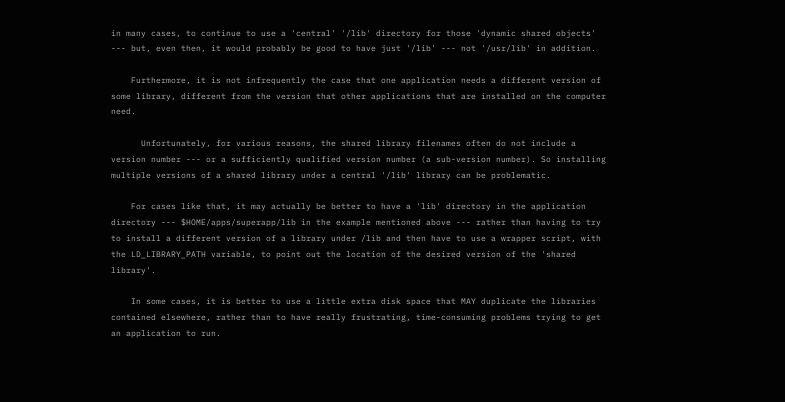in many cases, to continue to use a 'central' '/lib' directory for those 'dynamic shared objects' --- but, even then, it would probably be good to have just '/lib' --- not '/usr/lib' in addition.

    Furthermore, it is not infrequently the case that one application needs a different version of some library, different from the version that other applications that are installed on the computer need.

      Unfortunately, for various reasons, the shared library filenames often do not include a version number --- or a sufficiently qualified version number (a sub-version number). So installing multiple versions of a shared library under a central '/lib' library can be problematic.

    For cases like that, it may actually be better to have a 'lib' directory in the application directory --- $HOME/apps/superapp/lib in the example mentioned above --- rather than having to try to install a different version of a library under /lib and then have to use a wrapper script, with the LD_LIBRARY_PATH variable, to point out the location of the desired version of the 'shared library'.

    In some cases, it is better to use a little extra disk space that MAY duplicate the libraries contained elsewhere, rather than to have really frustrating, time-consuming problems trying to get an application to run.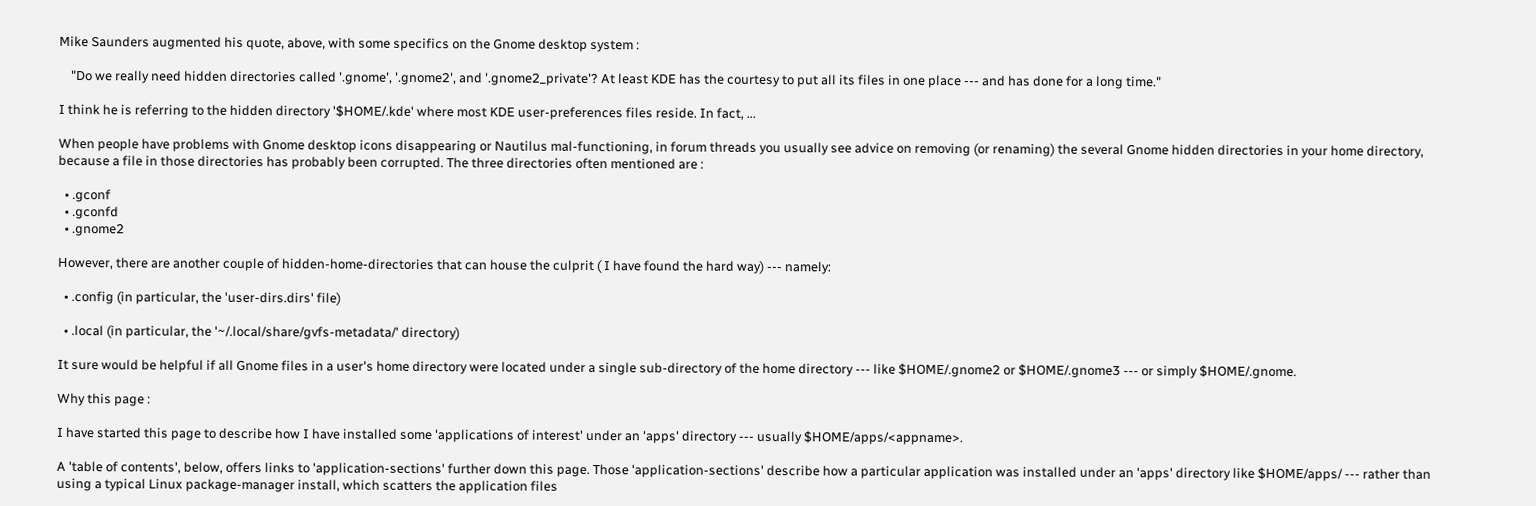Mike Saunders augmented his quote, above, with some specifics on the Gnome desktop system :

    "Do we really need hidden directories called '.gnome', '.gnome2', and '.gnome2_private'? At least KDE has the courtesy to put all its files in one place --- and has done for a long time."

I think he is referring to the hidden directory '$HOME/.kde' where most KDE user-preferences files reside. In fact, ...

When people have problems with Gnome desktop icons disappearing or Nautilus mal-functioning, in forum threads you usually see advice on removing (or renaming) the several Gnome hidden directories in your home directory, because a file in those directories has probably been corrupted. The three directories often mentioned are :

  • .gconf
  • .gconfd
  • .gnome2

However, there are another couple of hidden-home-directories that can house the culprit ( I have found the hard way) --- namely:

  • .config (in particular, the 'user-dirs.dirs' file)

  • .local (in particular, the '~/.local/share/gvfs-metadata/' directory)

It sure would be helpful if all Gnome files in a user's home directory were located under a single sub-directory of the home directory --- like $HOME/.gnome2 or $HOME/.gnome3 --- or simply $HOME/.gnome.

Why this page :

I have started this page to describe how I have installed some 'applications of interest' under an 'apps' directory --- usually $HOME/apps/<appname>.

A 'table of contents', below, offers links to 'application-sections' further down this page. Those 'application-sections' describe how a particular application was installed under an 'apps' directory like $HOME/apps/ --- rather than using a typical Linux package-manager install, which scatters the application files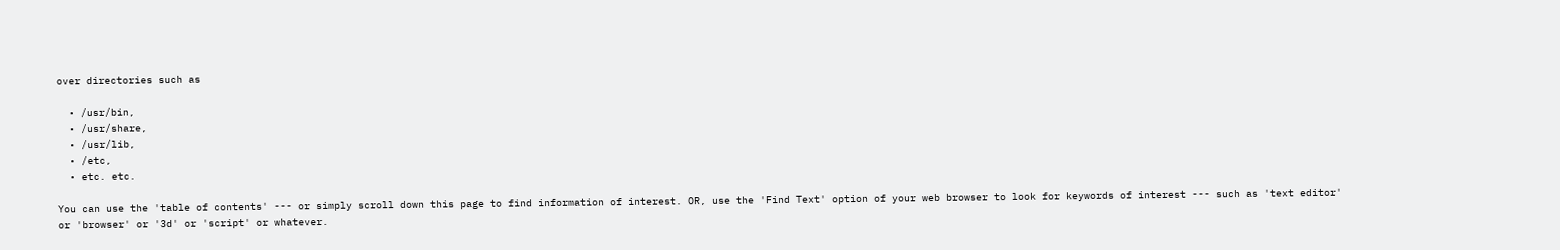over directories such as

  • /usr/bin,
  • /usr/share,
  • /usr/lib,
  • /etc,
  • etc. etc.

You can use the 'table of contents' --- or simply scroll down this page to find information of interest. OR, use the 'Find Text' option of your web browser to look for keywords of interest --- such as 'text editor' or 'browser' or '3d' or 'script' or whatever.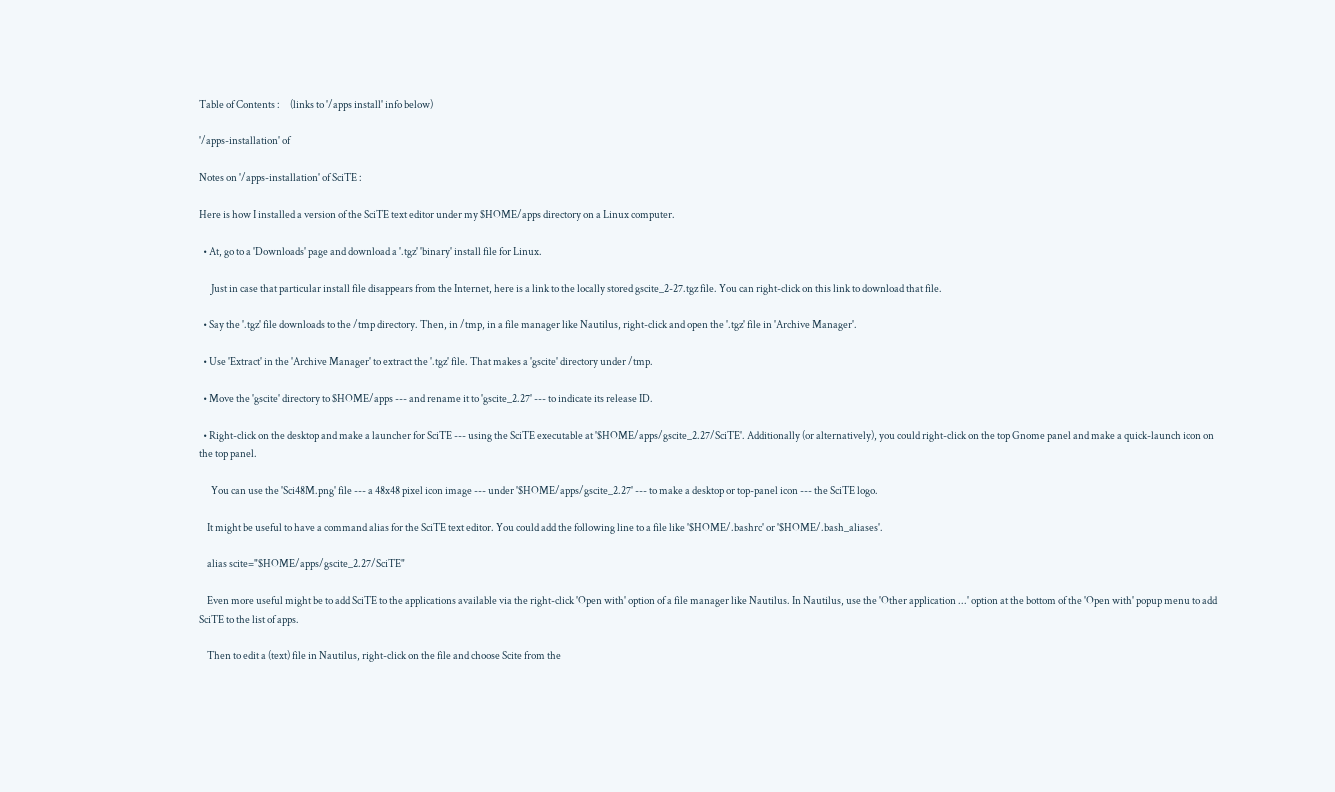Table of Contents :     (links to '/apps install' info below)

'/apps-installation' of

Notes on '/apps-installation' of SciTE :

Here is how I installed a version of the SciTE text editor under my $HOME/apps directory on a Linux computer.

  • At, go to a 'Downloads' page and download a '.tgz' 'binary' install file for Linux.

      Just in case that particular install file disappears from the Internet, here is a link to the locally stored gscite_2-27.tgz file. You can right-click on this link to download that file.

  • Say the '.tgz' file downloads to the /tmp directory. Then, in /tmp, in a file manager like Nautilus, right-click and open the '.tgz' file in 'Archive Manager'.

  • Use 'Extract' in the 'Archive Manager' to extract the '.tgz' file. That makes a 'gscite' directory under /tmp.

  • Move the 'gscite' directory to $HOME/apps --- and rename it to 'gscite_2.27' --- to indicate its release ID.

  • Right-click on the desktop and make a launcher for SciTE --- using the SciTE executable at '$HOME/apps/gscite_2.27/SciTE'. Additionally (or alternatively), you could right-click on the top Gnome panel and make a quick-launch icon on the top panel.

      You can use the 'Sci48M.png' file --- a 48x48 pixel icon image --- under '$HOME/apps/gscite_2.27' --- to make a desktop or top-panel icon --- the SciTE logo.

    It might be useful to have a command alias for the SciTE text editor. You could add the following line to a file like '$HOME/.bashrc' or '$HOME/.bash_aliases'.

    alias scite="$HOME/apps/gscite_2.27/SciTE"

    Even more useful might be to add SciTE to the applications available via the right-click 'Open with' option of a file manager like Nautilus. In Nautilus, use the 'Other application ...' option at the bottom of the 'Open with' popup menu to add SciTE to the list of apps.

    Then to edit a (text) file in Nautilus, right-click on the file and choose Scite from the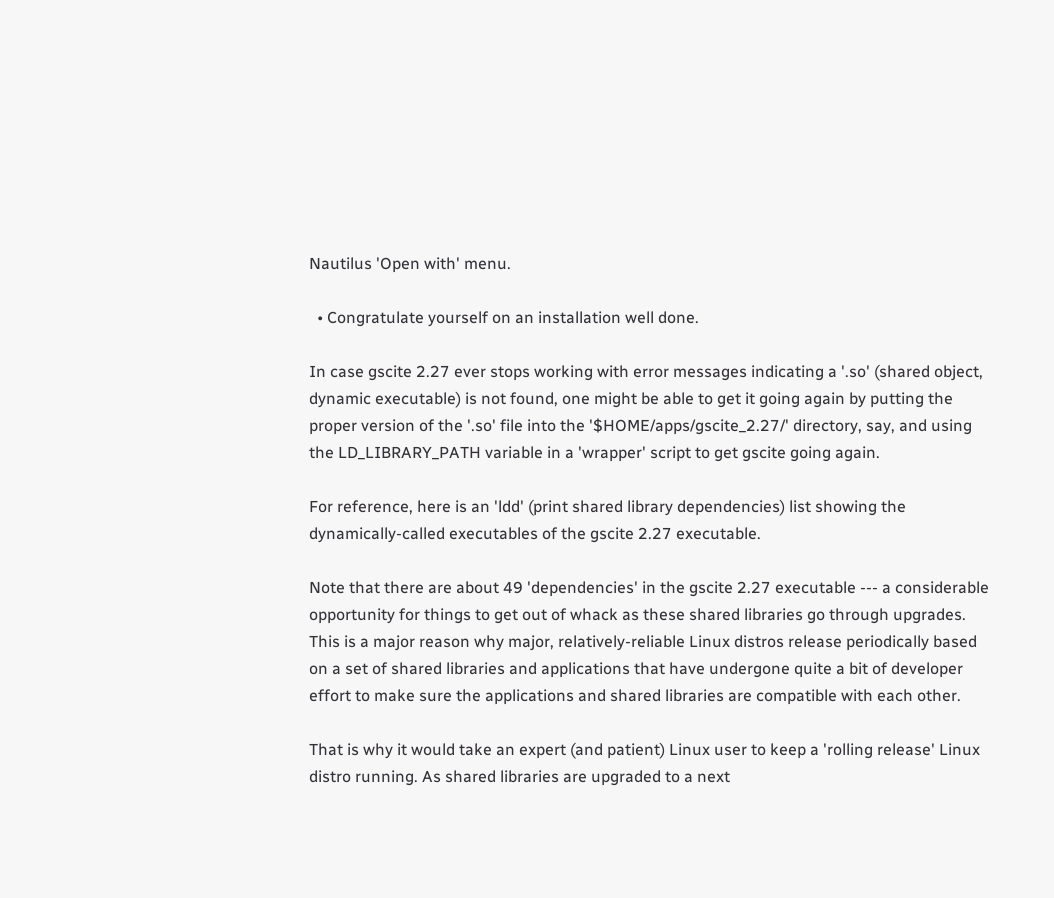Nautilus 'Open with' menu.

  • Congratulate yourself on an installation well done.

In case gscite 2.27 ever stops working with error messages indicating a '.so' (shared object, dynamic executable) is not found, one might be able to get it going again by putting the proper version of the '.so' file into the '$HOME/apps/gscite_2.27/' directory, say, and using the LD_LIBRARY_PATH variable in a 'wrapper' script to get gscite going again.

For reference, here is an 'ldd' (print shared library dependencies) list showing the dynamically-called executables of the gscite 2.27 executable.

Note that there are about 49 'dependencies' in the gscite 2.27 executable --- a considerable opportunity for things to get out of whack as these shared libraries go through upgrades. This is a major reason why major, relatively-reliable Linux distros release periodically based on a set of shared libraries and applications that have undergone quite a bit of developer effort to make sure the applications and shared libraries are compatible with each other.

That is why it would take an expert (and patient) Linux user to keep a 'rolling release' Linux distro running. As shared libraries are upgraded to a next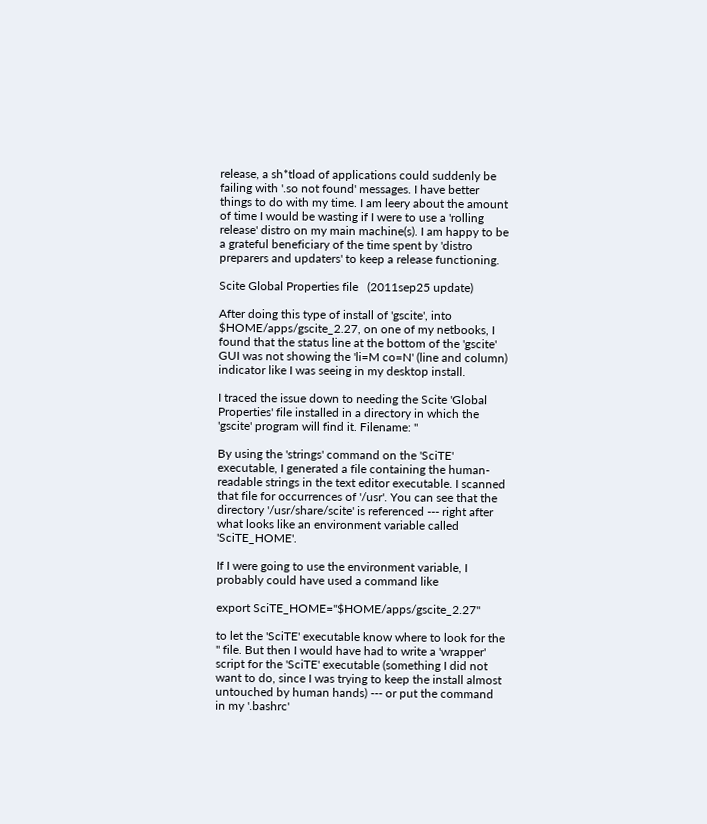release, a sh*tload of applications could suddenly be failing with '.so not found' messages. I have better things to do with my time. I am leery about the amount of time I would be wasting if I were to use a 'rolling release' distro on my main machine(s). I am happy to be a grateful beneficiary of the time spent by 'distro preparers and updaters' to keep a release functioning.

Scite Global Properties file   (2011sep25 update)

After doing this type of install of 'gscite', into $HOME/apps/gscite_2.27, on one of my netbooks, I found that the status line at the bottom of the 'gscite' GUI was not showing the 'li=M co=N' (line and column) indicator like I was seeing in my desktop install.

I traced the issue down to needing the Scite 'Global Properties' file installed in a directory in which the 'gscite' program will find it. Filename: ''

By using the 'strings' command on the 'SciTE' executable, I generated a file containing the human-readable strings in the text editor executable. I scanned that file for occurrences of '/usr'. You can see that the directory '/usr/share/scite' is referenced --- right after what looks like an environment variable called 'SciTE_HOME'.

If I were going to use the environment variable, I probably could have used a command like

export SciTE_HOME="$HOME/apps/gscite_2.27"

to let the 'SciTE' executable know where to look for the '' file. But then I would have had to write a 'wrapper' script for the 'SciTE' executable (something I did not want to do, since I was trying to keep the install almost untouched by human hands) --- or put the command in my '.bashrc'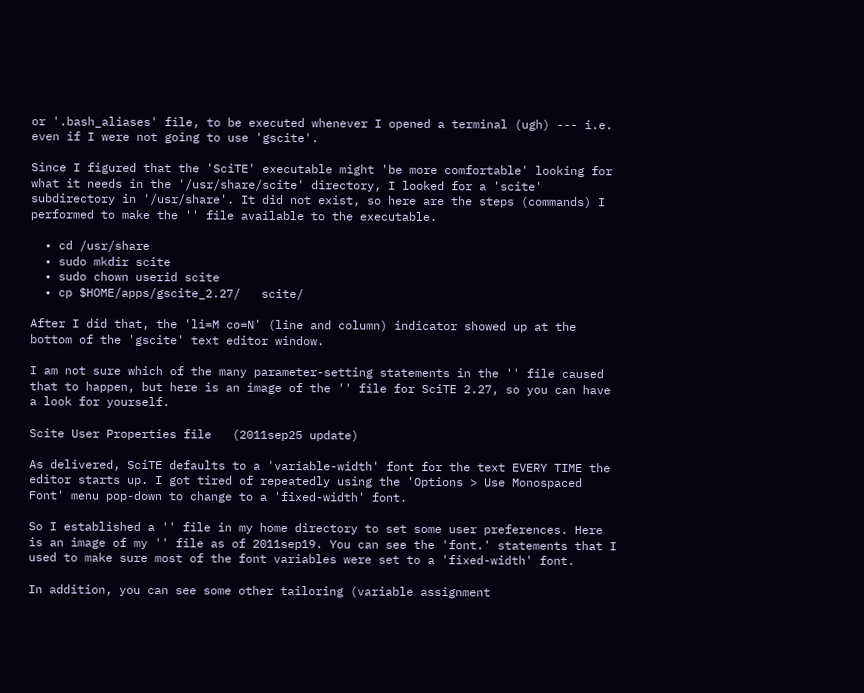or '.bash_aliases' file, to be executed whenever I opened a terminal (ugh) --- i.e. even if I were not going to use 'gscite'.

Since I figured that the 'SciTE' executable might 'be more comfortable' looking for what it needs in the '/usr/share/scite' directory, I looked for a 'scite' subdirectory in '/usr/share'. It did not exist, so here are the steps (commands) I performed to make the '' file available to the executable.

  • cd /usr/share
  • sudo mkdir scite
  • sudo chown userid scite
  • cp $HOME/apps/gscite_2.27/   scite/

After I did that, the 'li=M co=N' (line and column) indicator showed up at the bottom of the 'gscite' text editor window.

I am not sure which of the many parameter-setting statements in the '' file caused that to happen, but here is an image of the '' file for SciTE 2.27, so you can have a look for yourself.

Scite User Properties file   (2011sep25 update)

As delivered, SciTE defaults to a 'variable-width' font for the text EVERY TIME the editor starts up. I got tired of repeatedly using the 'Options > Use Monospaced Font' menu pop-down to change to a 'fixed-width' font.

So I established a '' file in my home directory to set some user preferences. Here is an image of my '' file as of 2011sep19. You can see the 'font.' statements that I used to make sure most of the font variables were set to a 'fixed-width' font.

In addition, you can see some other tailoring (variable assignment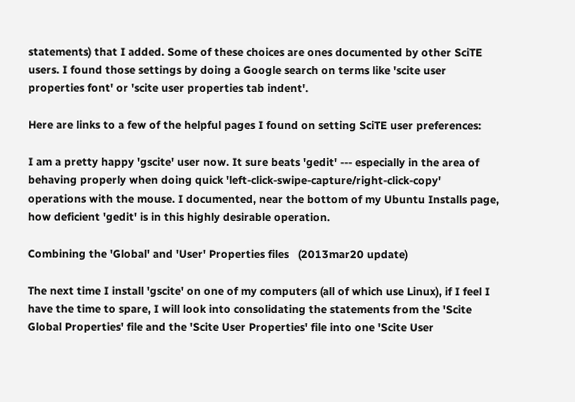statements) that I added. Some of these choices are ones documented by other SciTE users. I found those settings by doing a Google search on terms like 'scite user properties font' or 'scite user properties tab indent'.

Here are links to a few of the helpful pages I found on setting SciTE user preferences:

I am a pretty happy 'gscite' user now. It sure beats 'gedit' --- especially in the area of behaving properly when doing quick 'left-click-swipe-capture/right-click-copy' operations with the mouse. I documented, near the bottom of my Ubuntu Installs page, how deficient 'gedit' is in this highly desirable operation.

Combining the 'Global' and 'User' Properties files   (2013mar20 update)

The next time I install 'gscite' on one of my computers (all of which use Linux), if I feel I have the time to spare, I will look into consolidating the statements from the 'Scite Global Properties' file and the 'Scite User Properties' file into one 'Scite User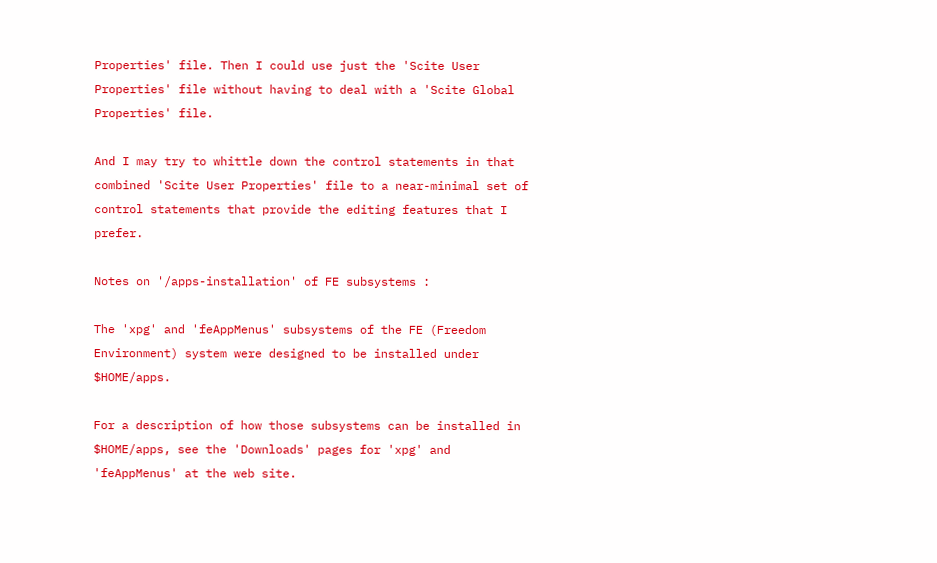Properties' file. Then I could use just the 'Scite User Properties' file without having to deal with a 'Scite Global Properties' file.

And I may try to whittle down the control statements in that combined 'Scite User Properties' file to a near-minimal set of control statements that provide the editing features that I prefer.

Notes on '/apps-installation' of FE subsystems :

The 'xpg' and 'feAppMenus' subsystems of the FE (Freedom Environment) system were designed to be installed under $HOME/apps.

For a description of how those subsystems can be installed in $HOME/apps, see the 'Downloads' pages for 'xpg' and 'feAppMenus' at the web site.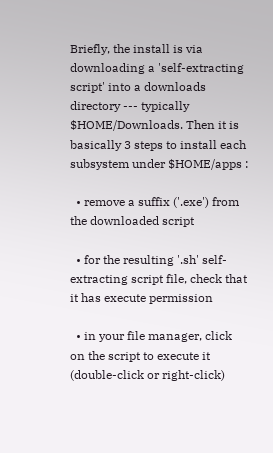Briefly, the install is via downloading a 'self-extracting script' into a downloads directory --- typically $HOME/Downloads. Then it is basically 3 steps to install each subsystem under $HOME/apps :

  • remove a suffix ('.exe') from the downloaded script

  • for the resulting '.sh' self-extracting script file, check that it has execute permission

  • in your file manager, click on the script to execute it (double-click or right-click)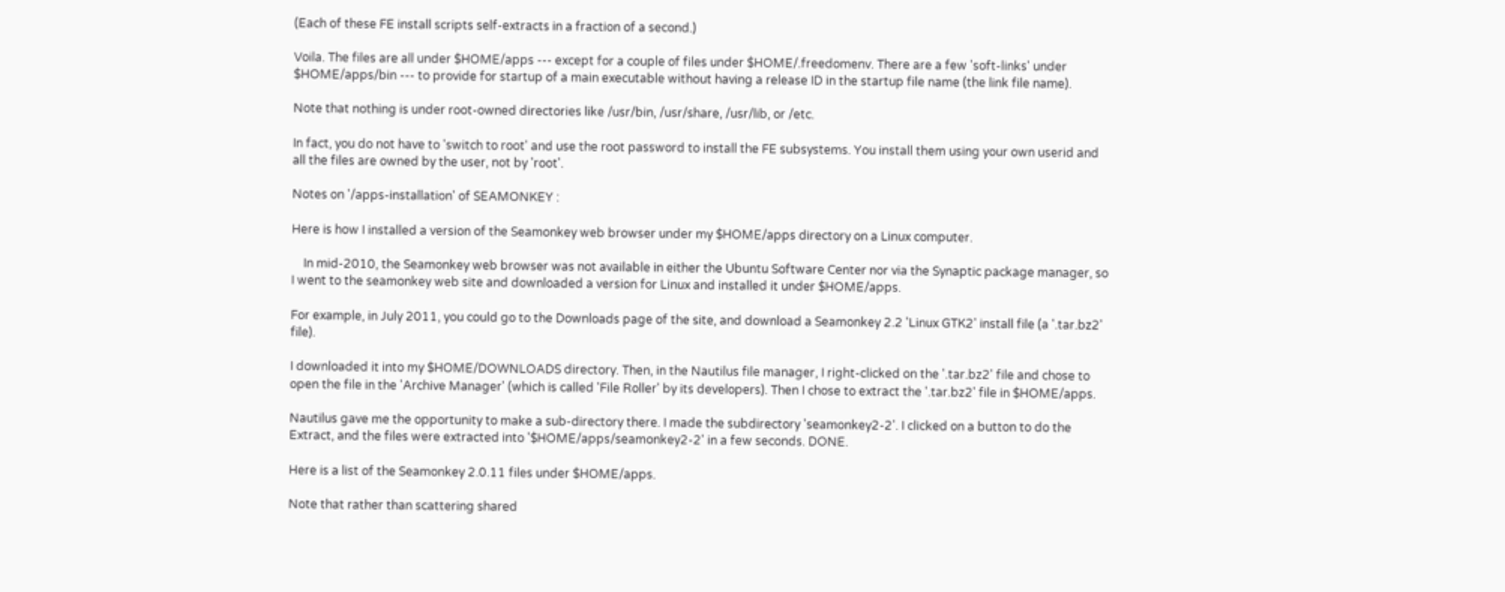(Each of these FE install scripts self-extracts in a fraction of a second.)

Voila. The files are all under $HOME/apps --- except for a couple of files under $HOME/.freedomenv. There are a few 'soft-links' under $HOME/apps/bin --- to provide for startup of a main executable without having a release ID in the startup file name (the link file name).

Note that nothing is under root-owned directories like /usr/bin, /usr/share, /usr/lib, or /etc.

In fact, you do not have to 'switch to root' and use the root password to install the FE subsystems. You install them using your own userid and all the files are owned by the user, not by 'root'.

Notes on '/apps-installation' of SEAMONKEY :

Here is how I installed a version of the Seamonkey web browser under my $HOME/apps directory on a Linux computer.

    In mid-2010, the Seamonkey web browser was not available in either the Ubuntu Software Center nor via the Synaptic package manager, so I went to the seamonkey web site and downloaded a version for Linux and installed it under $HOME/apps.

For example, in July 2011, you could go to the Downloads page of the site, and download a Seamonkey 2.2 'Linux GTK2' install file (a '.tar.bz2' file).

I downloaded it into my $HOME/DOWNLOADS directory. Then, in the Nautilus file manager, I right-clicked on the '.tar.bz2' file and chose to open the file in the 'Archive Manager' (which is called 'File Roller' by its developers). Then I chose to extract the '.tar.bz2' file in $HOME/apps.

Nautilus gave me the opportunity to make a sub-directory there. I made the subdirectory 'seamonkey2-2'. I clicked on a button to do the Extract, and the files were extracted into '$HOME/apps/seamonkey2-2' in a few seconds. DONE.

Here is a list of the Seamonkey 2.0.11 files under $HOME/apps.

Note that rather than scattering shared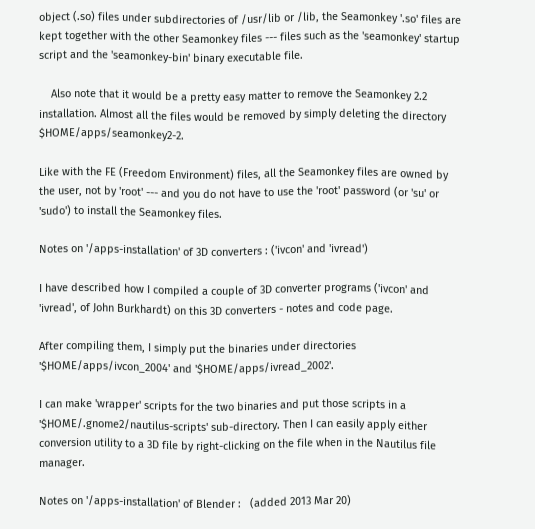object (.so) files under subdirectories of /usr/lib or /lib, the Seamonkey '.so' files are kept together with the other Seamonkey files --- files such as the 'seamonkey' startup script and the 'seamonkey-bin' binary executable file.

    Also note that it would be a pretty easy matter to remove the Seamonkey 2.2 installation. Almost all the files would be removed by simply deleting the directory $HOME/apps/seamonkey2-2.

Like with the FE (Freedom Environment) files, all the Seamonkey files are owned by the user, not by 'root' --- and you do not have to use the 'root' password (or 'su' or 'sudo') to install the Seamonkey files.

Notes on '/apps-installation' of 3D converters : ('ivcon' and 'ivread')

I have described how I compiled a couple of 3D converter programs ('ivcon' and 'ivread', of John Burkhardt) on this 3D converters - notes and code page.

After compiling them, I simply put the binaries under directories '$HOME/apps/ivcon_2004' and '$HOME/apps/ivread_2002'.

I can make 'wrapper' scripts for the two binaries and put those scripts in a '$HOME/.gnome2/nautilus-scripts' sub-directory. Then I can easily apply either conversion utility to a 3D file by right-clicking on the file when in the Nautilus file manager.

Notes on '/apps-installation' of Blender :   (added 2013 Mar 20)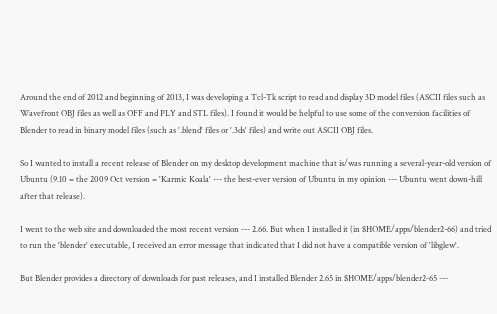Around the end of 2012 and beginning of 2013, I was developing a Tcl-Tk script to read and display 3D model files (ASCII files such as Wavefront OBJ files as well as OFF and PLY and STL files). I found it would be helpful to use some of the conversion facilities of Blender to read in binary model files (such as '.blend' files or '.3ds' files) and write out ASCII OBJ files.

So I wanted to install a recent release of Blender on my desktop development machine that is/was running a several-year-old version of Ubuntu (9.10 = the 2009 Oct version = 'Karmic Koala' --- the best-ever version of Ubuntu in my opinion --- Ubuntu went down-hill after that release).

I went to the web site and downloaded the most recent version --- 2.66. But when I installed it (in $HOME/apps/blender2-66) and tried to run the 'blender' executable, I received an error message that indicated that I did not have a compatible version of 'libglew'.

But Blender provides a directory of downloads for past releases, and I installed Blender 2.65 in $HOME/apps/blender2-65 ---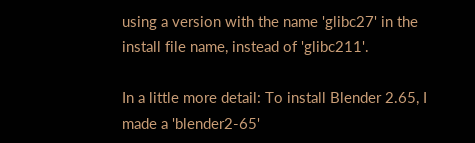using a version with the name 'glibc27' in the install file name, instead of 'glibc211'.

In a little more detail: To install Blender 2.65, I made a 'blender2-65'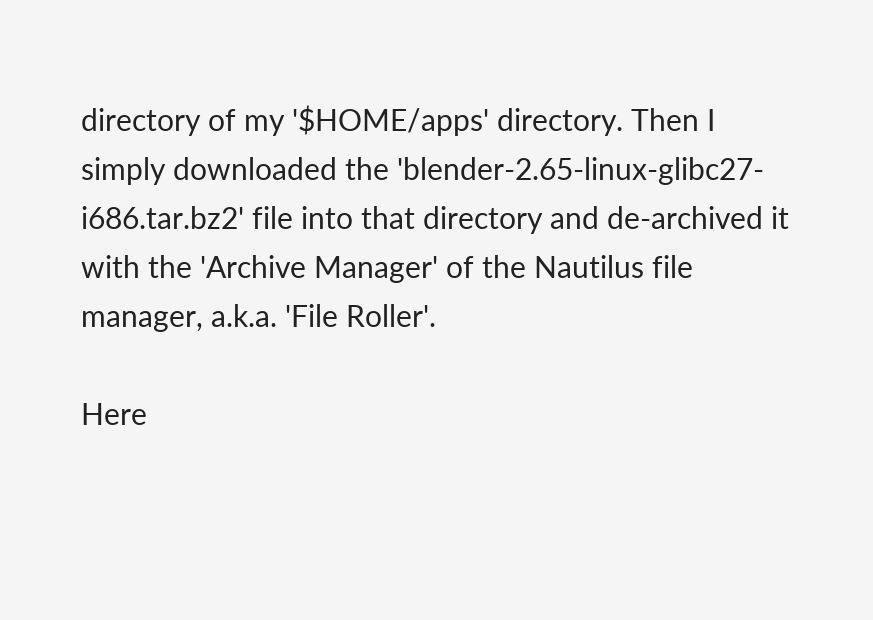directory of my '$HOME/apps' directory. Then I simply downloaded the 'blender-2.65-linux-glibc27-i686.tar.bz2' file into that directory and de-archived it with the 'Archive Manager' of the Nautilus file manager, a.k.a. 'File Roller'.

Here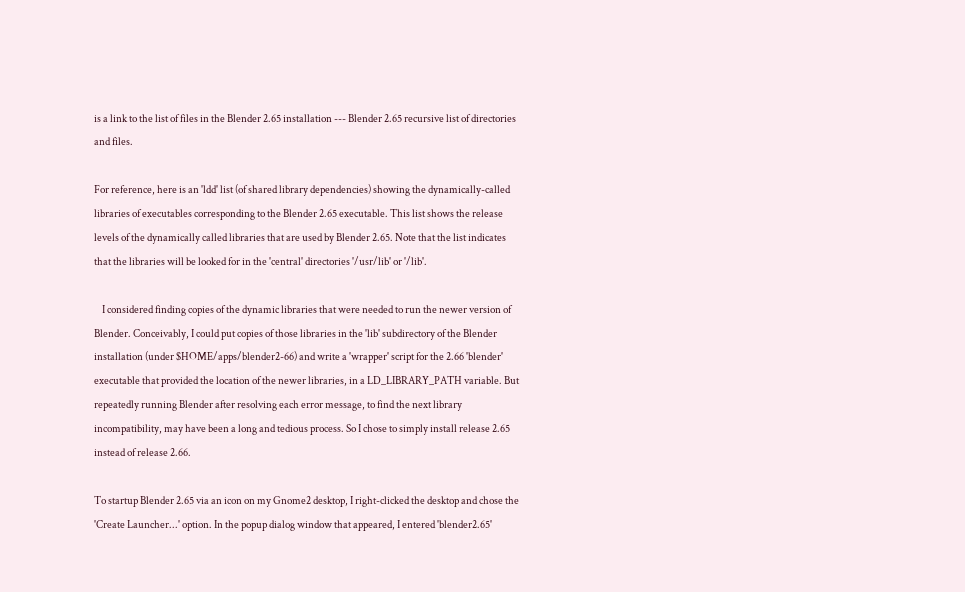is a link to the list of files in the Blender 2.65 installation --- Blender 2.65 recursive list of directories and files.

For reference, here is an 'ldd' list (of shared library dependencies) showing the dynamically-called libraries of executables corresponding to the Blender 2.65 executable. This list shows the release levels of the dynamically called libraries that are used by Blender 2.65. Note that the list indicates that the libraries will be looked for in the 'central' directories '/usr/lib' or '/lib'.

    I considered finding copies of the dynamic libraries that were needed to run the newer version of Blender. Conceivably, I could put copies of those libraries in the 'lib' subdirectory of the Blender installation (under $HOME/apps/blender2-66) and write a 'wrapper' script for the 2.66 'blender' executable that provided the location of the newer libraries, in a LD_LIBRARY_PATH variable. But repeatedly running Blender after resolving each error message, to find the next library incompatibility, may have been a long and tedious process. So I chose to simply install release 2.65 instead of release 2.66.

To startup Blender 2.65 via an icon on my Gnome2 desktop, I right-clicked the desktop and chose the 'Create Launcher...' option. In the popup dialog window that appeared, I entered 'blender2.65'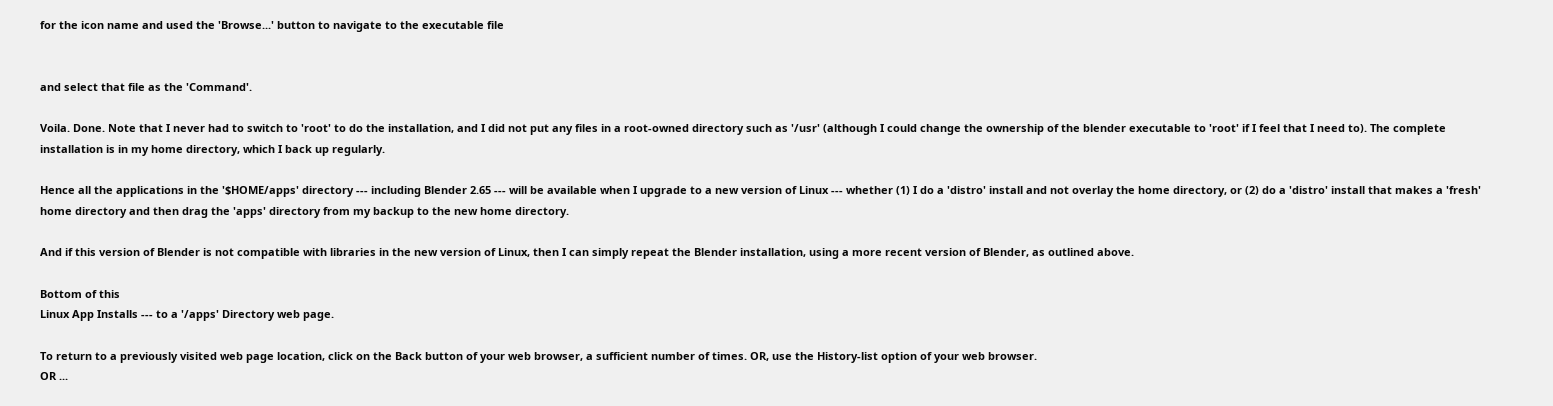for the icon name and used the 'Browse...' button to navigate to the executable file


and select that file as the 'Command'.

Voila. Done. Note that I never had to switch to 'root' to do the installation, and I did not put any files in a root-owned directory such as '/usr' (although I could change the ownership of the blender executable to 'root' if I feel that I need to). The complete installation is in my home directory, which I back up regularly.

Hence all the applications in the '$HOME/apps' directory --- including Blender 2.65 --- will be available when I upgrade to a new version of Linux --- whether (1) I do a 'distro' install and not overlay the home directory, or (2) do a 'distro' install that makes a 'fresh' home directory and then drag the 'apps' directory from my backup to the new home directory.

And if this version of Blender is not compatible with libraries in the new version of Linux, then I can simply repeat the Blender installation, using a more recent version of Blender, as outlined above.

Bottom of this
Linux App Installs --- to a '/apps' Directory web page.

To return to a previously visited web page location, click on the Back button of your web browser, a sufficient number of times. OR, use the History-list option of your web browser.
OR ...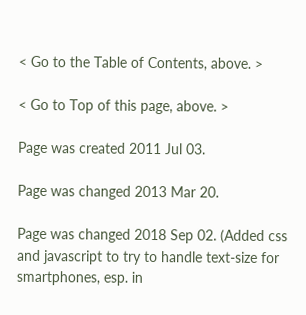< Go to the Table of Contents, above. >

< Go to Top of this page, above. >

Page was created 2011 Jul 03.

Page was changed 2013 Mar 20.

Page was changed 2018 Sep 02. (Added css and javascript to try to handle text-size for smartphones, esp. in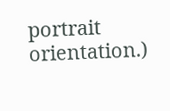portrait orientation.)